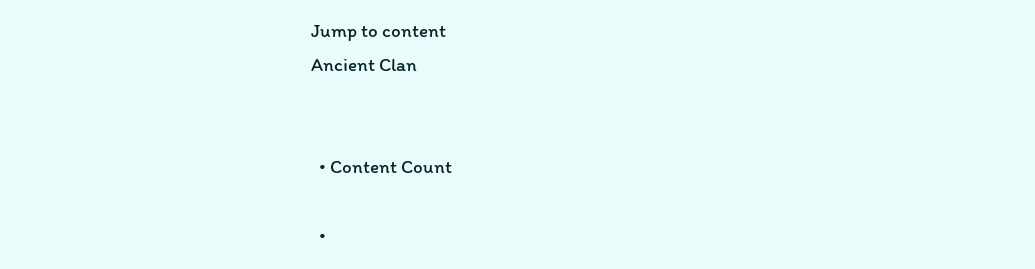Jump to content
Ancient Clan


  • Content Count

  •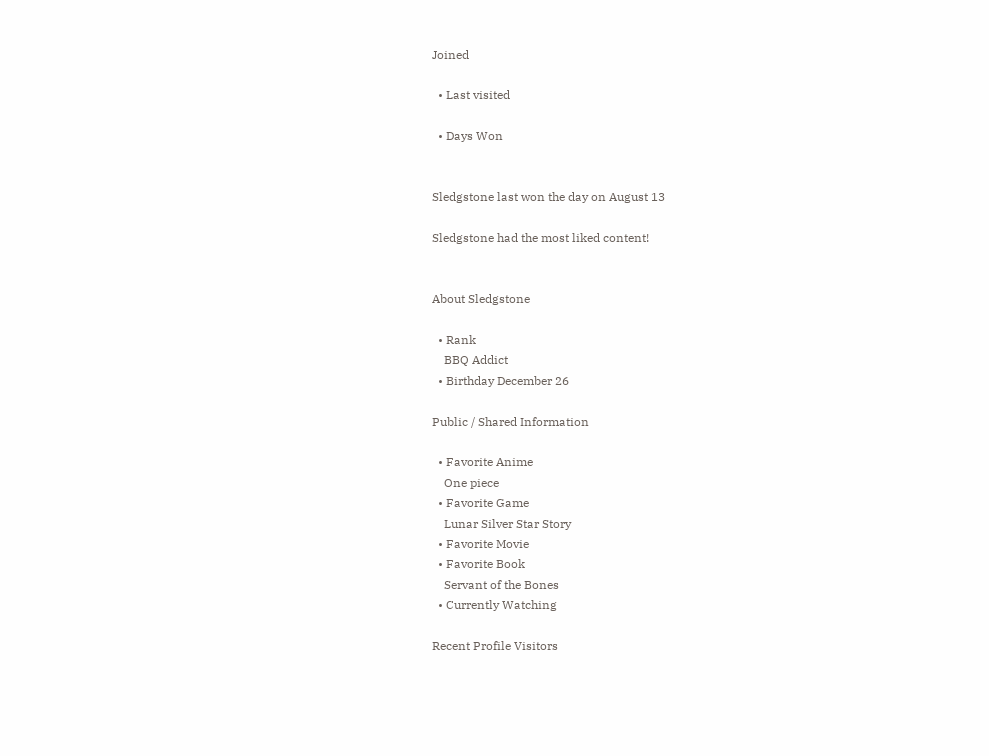Joined

  • Last visited

  • Days Won


Sledgstone last won the day on August 13

Sledgstone had the most liked content!


About Sledgstone

  • Rank
    BBQ Addict
  • Birthday December 26

Public / Shared Information

  • Favorite Anime
    One piece
  • Favorite Game
    Lunar Silver Star Story
  • Favorite Movie
  • Favorite Book
    Servant of the Bones
  • Currently Watching

Recent Profile Visitors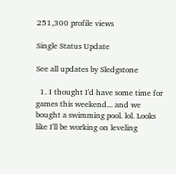251,300 profile views

Single Status Update

See all updates by Sledgstone

  1. I thought I'd have some time for games this weekend... and we bought a swimming pool. lol. Looks like I'll be working on leveling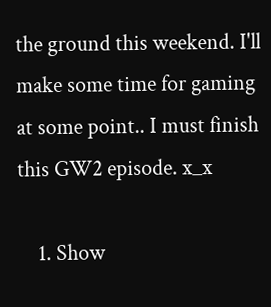the ground this weekend. I'll make some time for gaming at some point.. I must finish this GW2 episode. x_x

    1. Show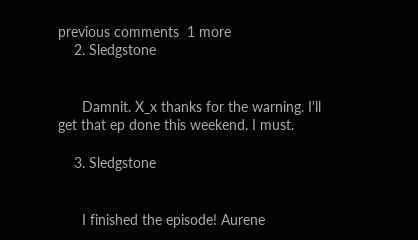previous comments  1 more
    2. Sledgstone


      Damnit. X_x thanks for the warning. I'll get that ep done this weekend. I must.

    3. Sledgstone


      I finished the episode! Aurene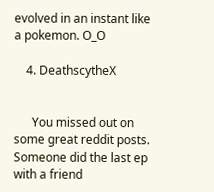evolved in an instant like a pokemon. O_O

    4. DeathscytheX


      You missed out on some great reddit posts. Someone did the last ep with a friend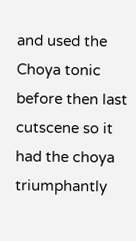and used the Choya tonic before then last cutscene so it had the choya triumphantly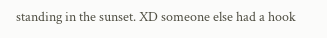standing in the sunset. XD someone else had a hook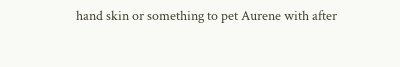hand skin or something to pet Aurene with after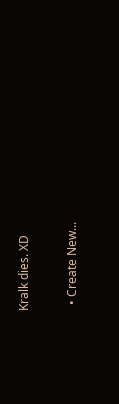Kralk dies. XD

  • Create New...